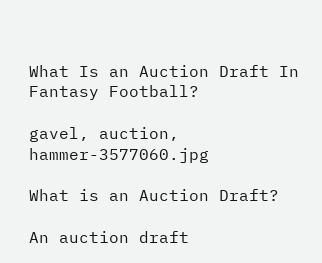What Is an Auction Draft In Fantasy Football?

gavel, auction, hammer-3577060.jpg

What is an Auction Draft?

An auction draft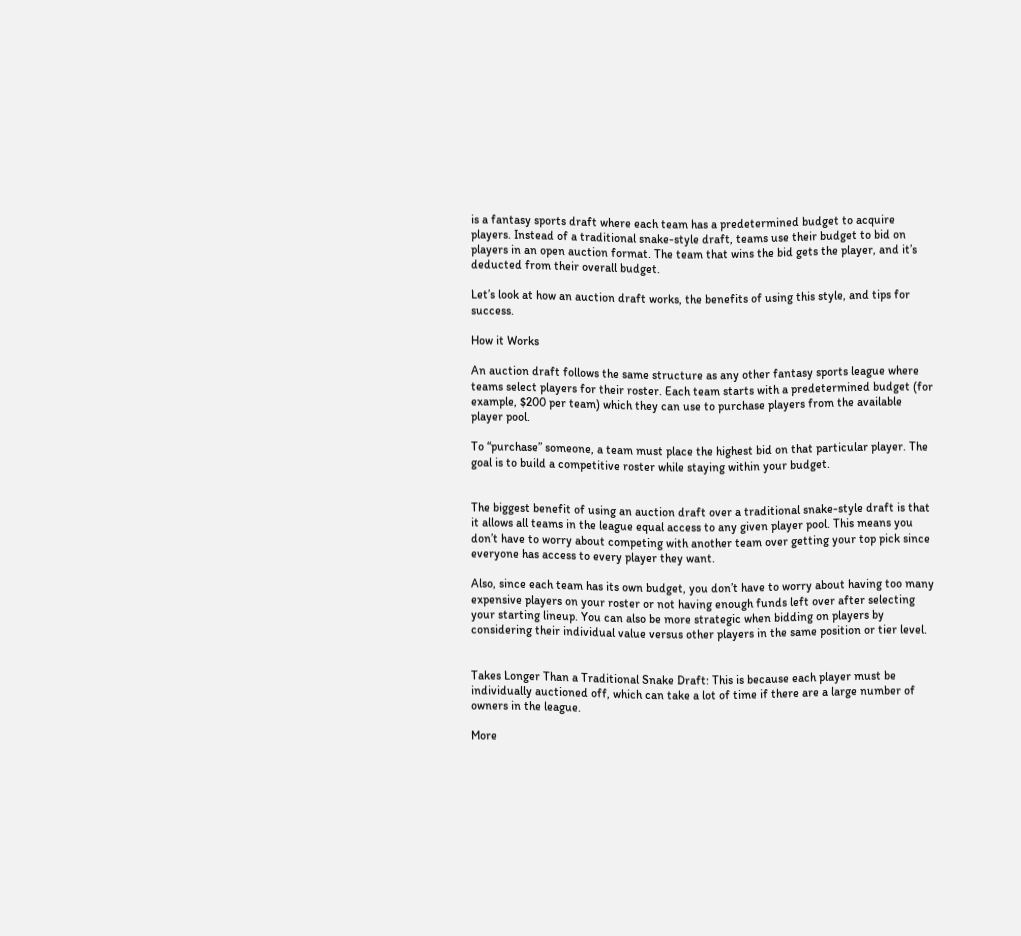is a fantasy sports draft where each team has a predetermined budget to acquire players. Instead of a traditional snake-style draft, teams use their budget to bid on players in an open auction format. The team that wins the bid gets the player, and it’s deducted from their overall budget.

Let’s look at how an auction draft works, the benefits of using this style, and tips for success.

How it Works

An auction draft follows the same structure as any other fantasy sports league where teams select players for their roster. Each team starts with a predetermined budget (for example, $200 per team) which they can use to purchase players from the available player pool.

To “purchase” someone, a team must place the highest bid on that particular player. The goal is to build a competitive roster while staying within your budget.


The biggest benefit of using an auction draft over a traditional snake-style draft is that it allows all teams in the league equal access to any given player pool. This means you don’t have to worry about competing with another team over getting your top pick since everyone has access to every player they want.

Also, since each team has its own budget, you don’t have to worry about having too many expensive players on your roster or not having enough funds left over after selecting your starting lineup. You can also be more strategic when bidding on players by considering their individual value versus other players in the same position or tier level.


Takes Longer Than a Traditional Snake Draft: This is because each player must be individually auctioned off, which can take a lot of time if there are a large number of owners in the league.

More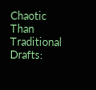Chaotic Than Traditional Drafts: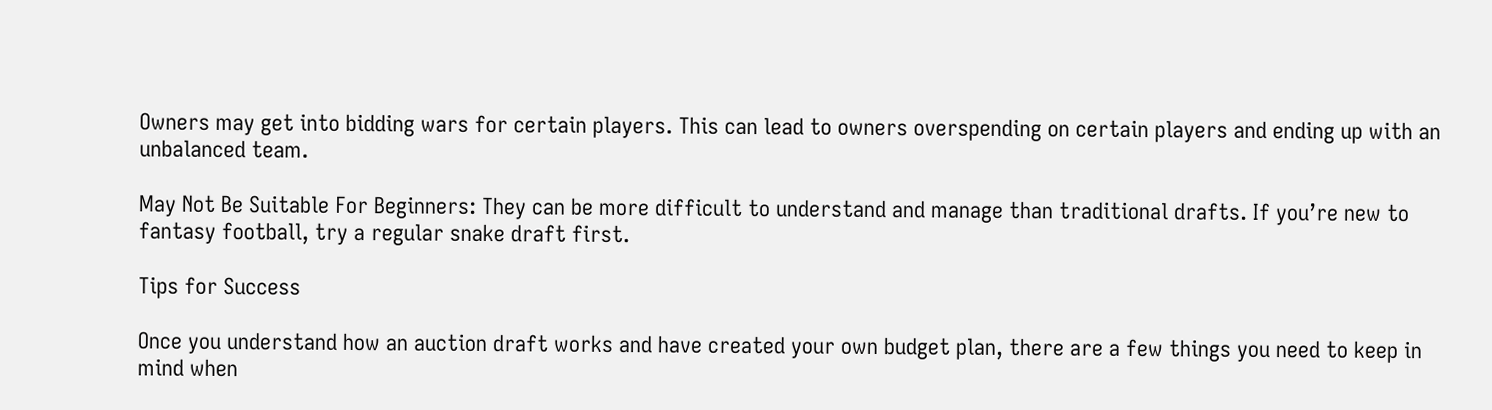Owners may get into bidding wars for certain players. This can lead to owners overspending on certain players and ending up with an unbalanced team.

May Not Be Suitable For Beginners: They can be more difficult to understand and manage than traditional drafts. If you’re new to fantasy football, try a regular snake draft first.

Tips for Success

Once you understand how an auction draft works and have created your own budget plan, there are a few things you need to keep in mind when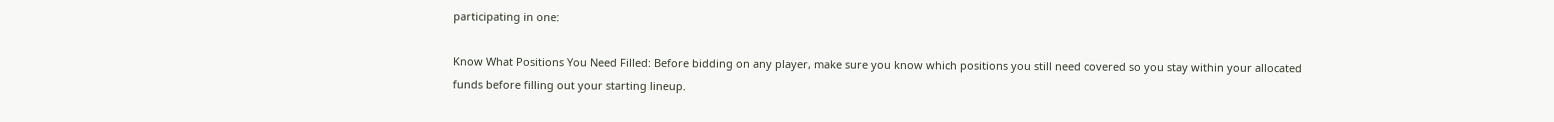participating in one:

Know What Positions You Need Filled: Before bidding on any player, make sure you know which positions you still need covered so you stay within your allocated funds before filling out your starting lineup.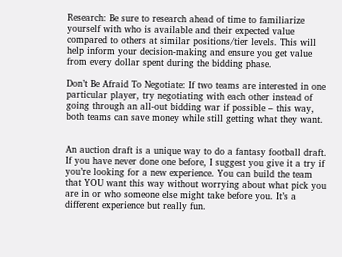Research: Be sure to research ahead of time to familiarize yourself with who is available and their expected value compared to others at similar positions/tier levels. This will help inform your decision-making and ensure you get value from every dollar spent during the bidding phase.

Don’t Be Afraid To Negotiate: If two teams are interested in one particular player, try negotiating with each other instead of going through an all-out bidding war if possible – this way, both teams can save money while still getting what they want.


An auction draft is a unique way to do a fantasy football draft. If you have never done one before, I suggest you give it a try if you’re looking for a new experience. You can build the team that YOU want this way without worrying about what pick you are in or who someone else might take before you. It’s a different experience but really fun.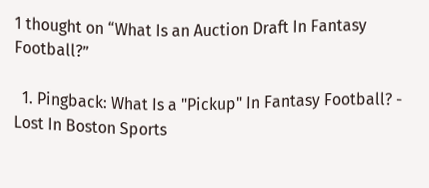1 thought on “What Is an Auction Draft In Fantasy Football?”

  1. Pingback: What Is a "Pickup" In Fantasy Football? - Lost In Boston Sports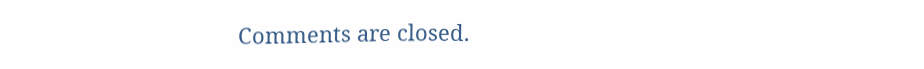Comments are closed.